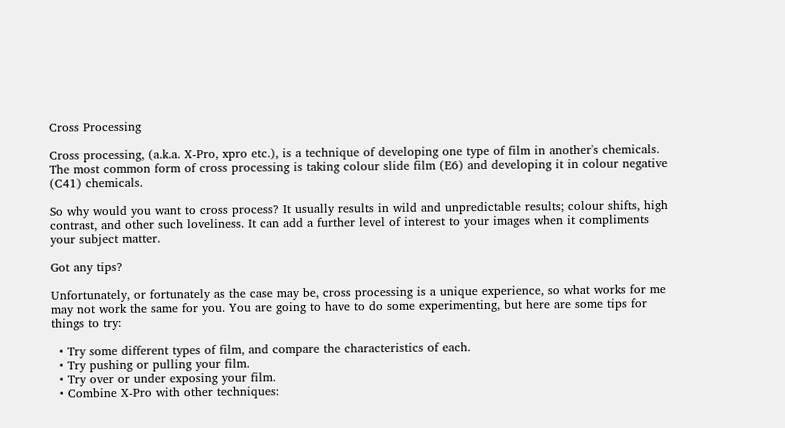Cross Processing

Cross processing, (a.k.a. X-Pro, xpro etc.), is a technique of developing one type of film in another's chemicals. The most common form of cross processing is taking colour slide film (E6) and developing it in colour negative (C41) chemicals.

So why would you want to cross process? It usually results in wild and unpredictable results; colour shifts, high contrast, and other such loveliness. It can add a further level of interest to your images when it compliments your subject matter.

Got any tips?

Unfortunately, or fortunately as the case may be, cross processing is a unique experience, so what works for me may not work the same for you. You are going to have to do some experimenting, but here are some tips for things to try:

  • Try some different types of film, and compare the characteristics of each.
  • Try pushing or pulling your film.
  • Try over or under exposing your film.
  • Combine X-Pro with other techniques: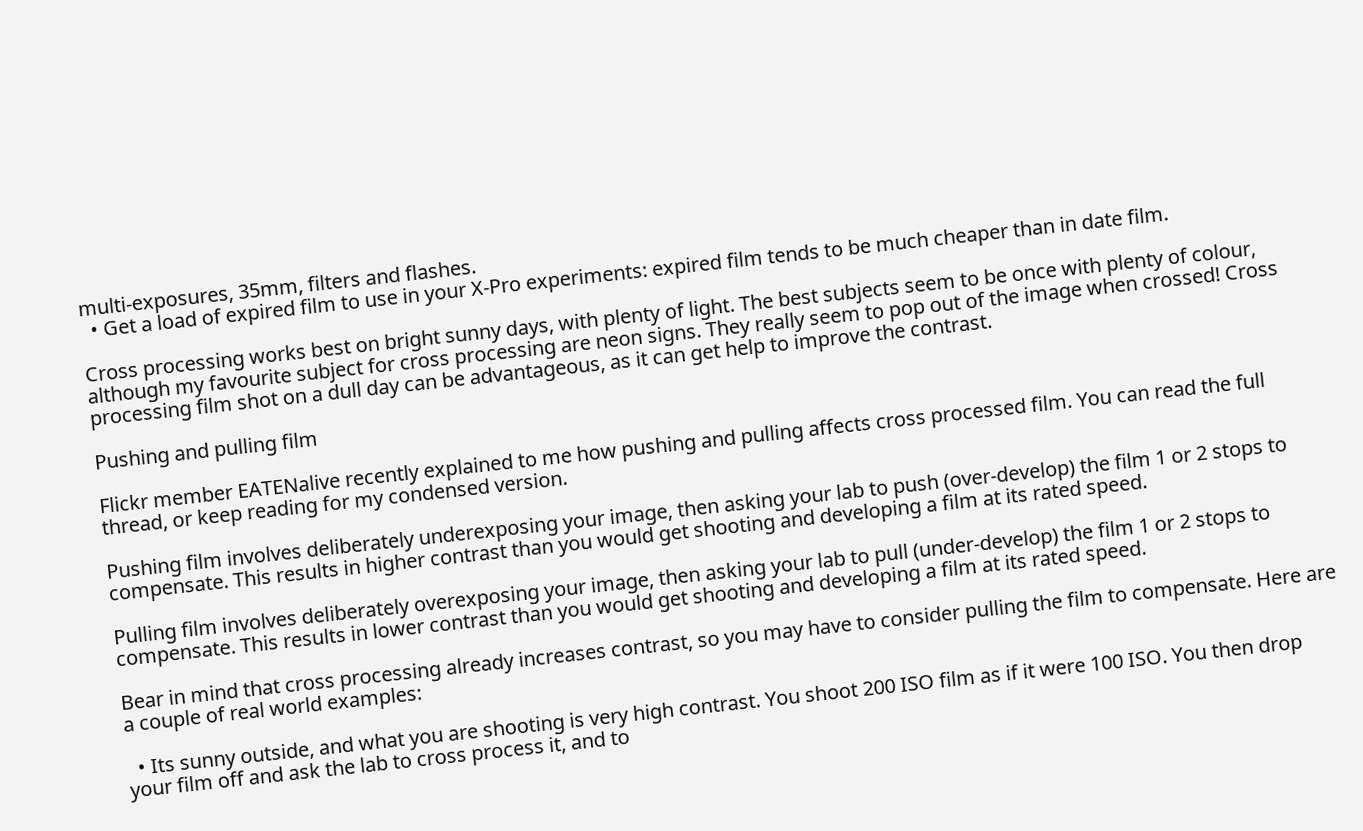multi-exposures, 35mm, filters and flashes.
  • Get a load of expired film to use in your X-Pro experiments: expired film tends to be much cheaper than in date film.

Cross processing works best on bright sunny days, with plenty of light. The best subjects seem to be once with plenty of colour, although my favourite subject for cross processing are neon signs. They really seem to pop out of the image when crossed! Cross processing film shot on a dull day can be advantageous, as it can get help to improve the contrast.

Pushing and pulling film

Flickr member EATENalive recently explained to me how pushing and pulling affects cross processed film. You can read the full thread, or keep reading for my condensed version.

Pushing film involves deliberately underexposing your image, then asking your lab to push (over-develop) the film 1 or 2 stops to compensate. This results in higher contrast than you would get shooting and developing a film at its rated speed.

Pulling film involves deliberately overexposing your image, then asking your lab to pull (under-develop) the film 1 or 2 stops to compensate. This results in lower contrast than you would get shooting and developing a film at its rated speed.

Bear in mind that cross processing already increases contrast, so you may have to consider pulling the film to compensate. Here are a couple of real world examples:

  • Its sunny outside, and what you are shooting is very high contrast. You shoot 200 ISO film as if it were 100 ISO. You then drop your film off and ask the lab to cross process it, and to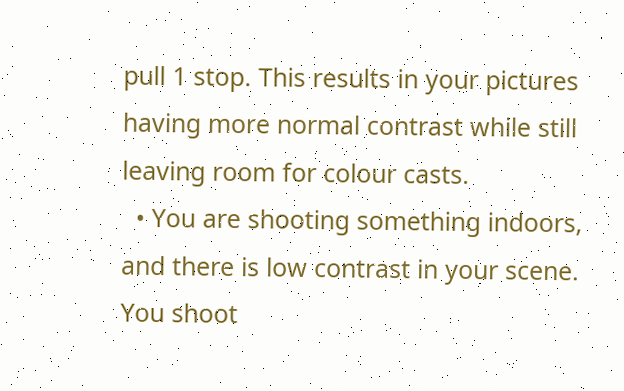pull 1 stop. This results in your pictures having more normal contrast while still leaving room for colour casts.
  • You are shooting something indoors, and there is low contrast in your scene. You shoot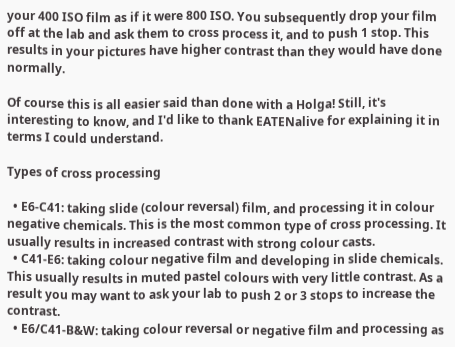your 400 ISO film as if it were 800 ISO. You subsequently drop your film off at the lab and ask them to cross process it, and to push 1 stop. This results in your pictures have higher contrast than they would have done normally.

Of course this is all easier said than done with a Holga! Still, it's interesting to know, and I'd like to thank EATENalive for explaining it in terms I could understand.

Types of cross processing

  • E6-C41: taking slide (colour reversal) film, and processing it in colour negative chemicals. This is the most common type of cross processing. It usually results in increased contrast with strong colour casts.
  • C41-E6: taking colour negative film and developing in slide chemicals. This usually results in muted pastel colours with very little contrast. As a result you may want to ask your lab to push 2 or 3 stops to increase the contrast.
  • E6/C41-B&W: taking colour reversal or negative film and processing as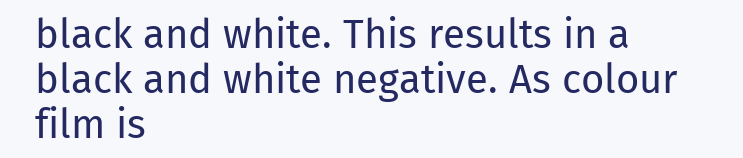black and white. This results in a black and white negative. As colour film is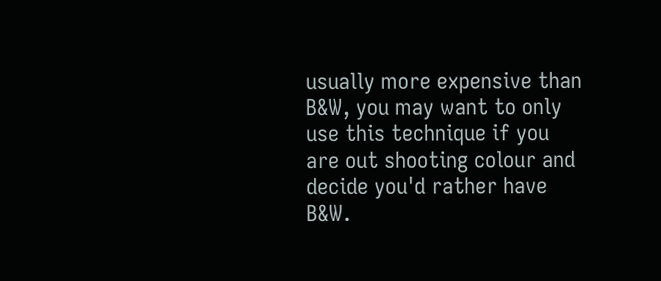usually more expensive than B&W, you may want to only use this technique if you are out shooting colour and decide you'd rather have B&W.